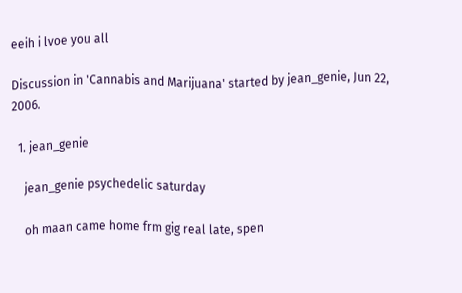eeih i lvoe you all

Discussion in 'Cannabis and Marijuana' started by jean_genie, Jun 22, 2006.

  1. jean_genie

    jean_genie psychedelic saturday

    oh maan came home frm gig real late, spen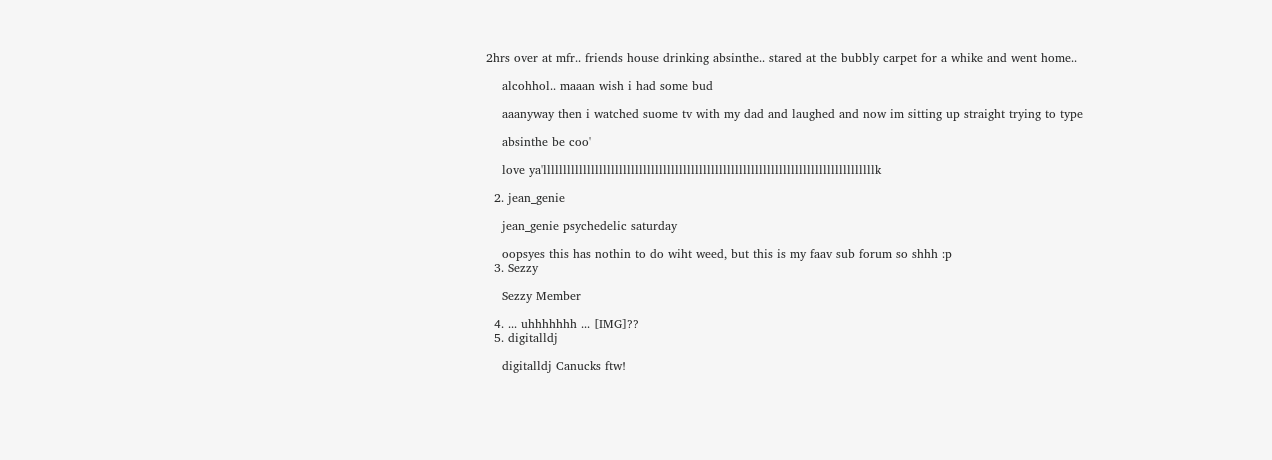2hrs over at mfr.. friends house drinking absinthe.. stared at the bubbly carpet for a whike and went home..

    alcohhol.. maaan wish i had some bud

    aaanyway then i watched suome tv with my dad and laughed and now im sitting up straight trying to type

    absinthe be coo'

    love ya'lllllllllllllllllllllllllllllllllllllllllllllllllllllllllllllllllllllllllllllllllllk

  2. jean_genie

    jean_genie psychedelic saturday

    oopsyes this has nothin to do wiht weed, but this is my faav sub forum so shhh :p
  3. Sezzy

    Sezzy Member

  4. ... uhhhhhhh ... [IMG]??
  5. digitalldj

    digitalldj Canucks ftw!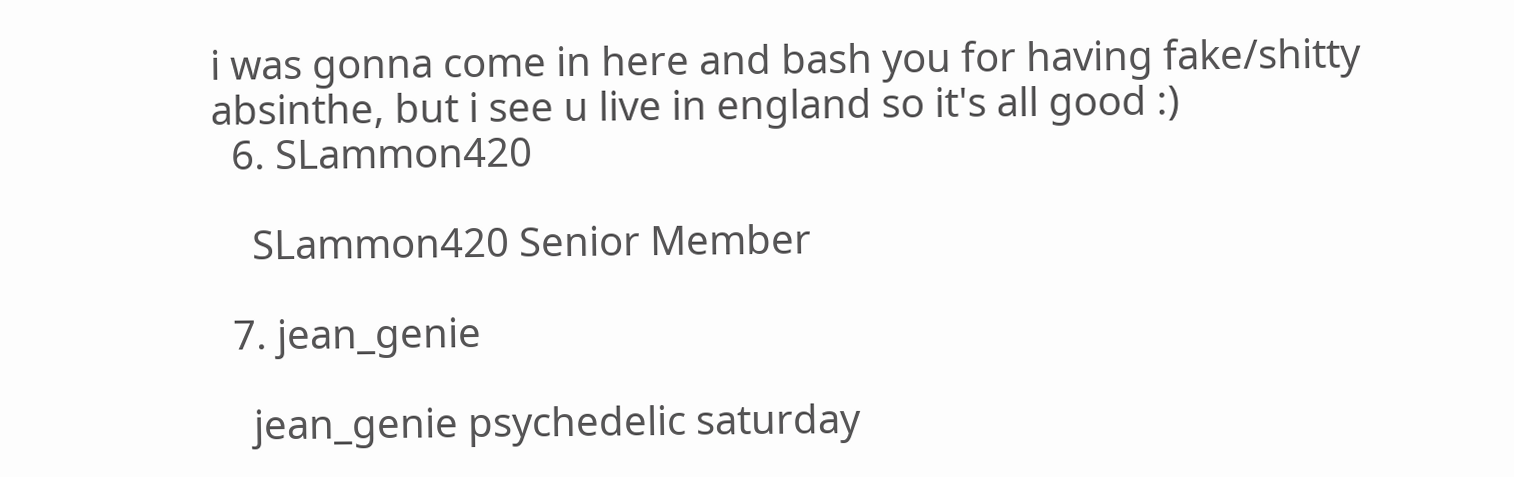i was gonna come in here and bash you for having fake/shitty absinthe, but i see u live in england so it's all good :)
  6. SLammon420

    SLammon420 Senior Member

  7. jean_genie

    jean_genie psychedelic saturday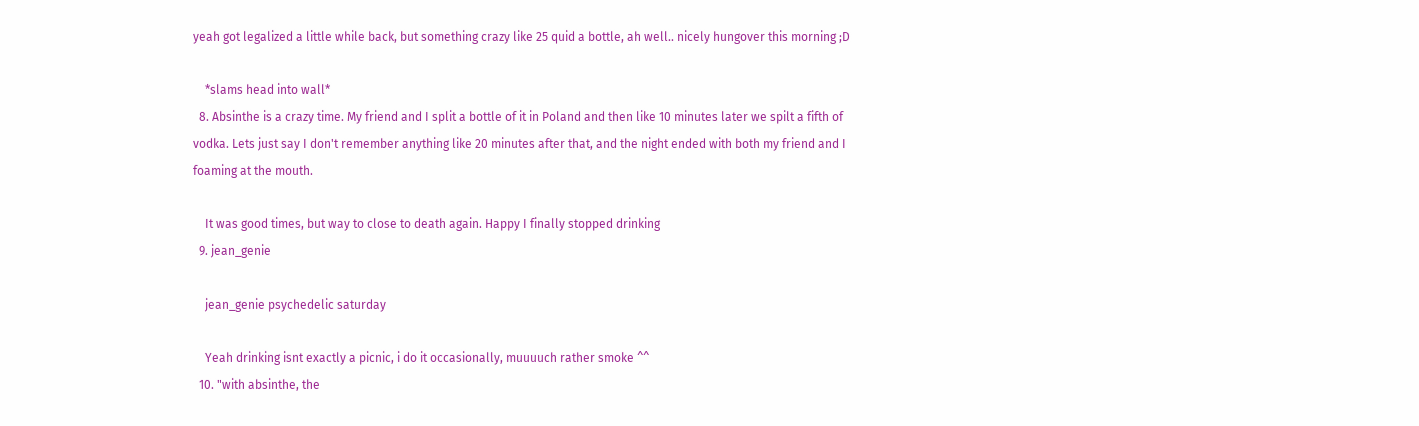yeah got legalized a little while back, but something crazy like 25 quid a bottle, ah well.. nicely hungover this morning ;D

    *slams head into wall*
  8. Absinthe is a crazy time. My friend and I split a bottle of it in Poland and then like 10 minutes later we spilt a fifth of vodka. Lets just say I don't remember anything like 20 minutes after that, and the night ended with both my friend and I foaming at the mouth.

    It was good times, but way to close to death again. Happy I finally stopped drinking
  9. jean_genie

    jean_genie psychedelic saturday

    Yeah drinking isnt exactly a picnic, i do it occasionally, muuuuch rather smoke ^^
  10. "with absinthe, the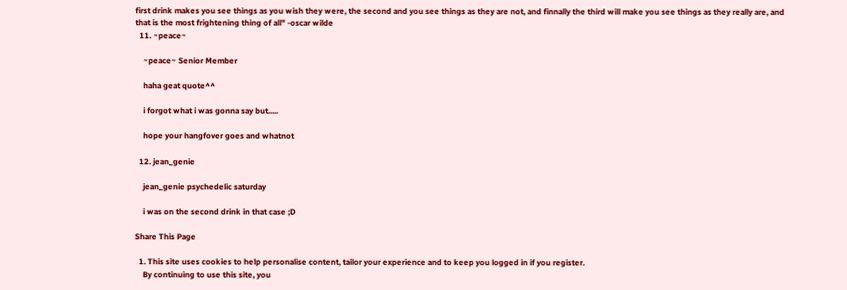first drink makes you see things as you wish they were, the second and you see things as they are not, and finnally the third will make you see things as they really are, and that is the most frightening thing of all" -oscar wilde
  11. ~peace~

    ~peace~ Senior Member

    haha geat quote^^

    i forgot what i was gonna say but.....

    hope your hangfover goes and whatnot

  12. jean_genie

    jean_genie psychedelic saturday

    i was on the second drink in that case ;D

Share This Page

  1. This site uses cookies to help personalise content, tailor your experience and to keep you logged in if you register.
    By continuing to use this site, you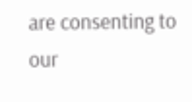are consenting to our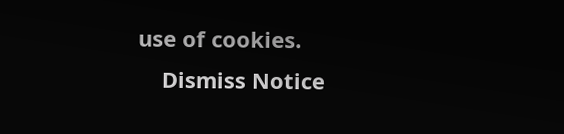use of cookies.
    Dismiss Notice